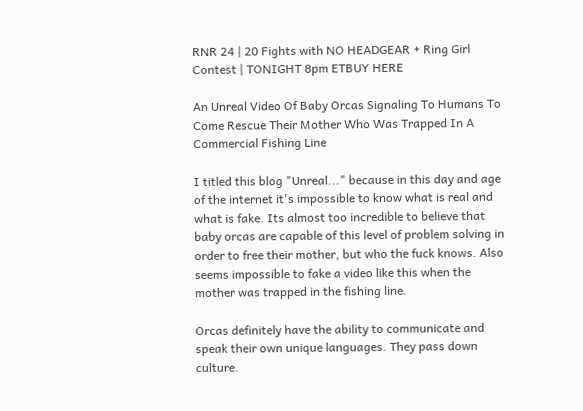RNR 24 | 20 Fights with NO HEADGEAR + Ring Girl Contest | TONIGHT 8pm ETBUY HERE

An Unreal Video Of Baby Orcas Signaling To Humans To Come Rescue Their Mother Who Was Trapped In A Commercial Fishing Line

I titled this blog "Unreal..." because in this day and age of the internet it's impossible to know what is real and what is fake. Its almost too incredible to believe that baby orcas are capable of this level of problem solving in order to free their mother, but who the fuck knows. Also seems impossible to fake a video like this when the mother was trapped in the fishing line.

Orcas definitely have the ability to communicate and speak their own unique languages. They pass down culture.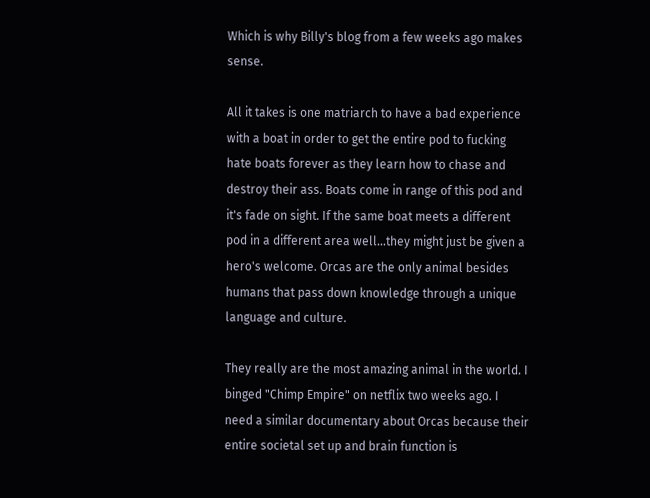Which is why Billy's blog from a few weeks ago makes sense.

All it takes is one matriarch to have a bad experience with a boat in order to get the entire pod to fucking hate boats forever as they learn how to chase and destroy their ass. Boats come in range of this pod and it's fade on sight. If the same boat meets a different pod in a different area well...they might just be given a hero's welcome. Orcas are the only animal besides humans that pass down knowledge through a unique language and culture.

They really are the most amazing animal in the world. I binged "Chimp Empire" on netflix two weeks ago. I need a similar documentary about Orcas because their entire societal set up and brain function is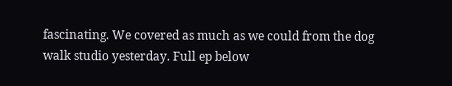fascinating. We covered as much as we could from the dog walk studio yesterday. Full ep below